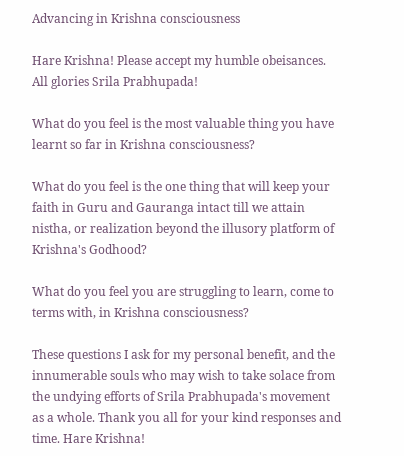Advancing in Krishna consciousness

Hare Krishna! Please accept my humble obeisances. All glories Srila Prabhupada!

What do you feel is the most valuable thing you have learnt so far in Krishna consciousness?

What do you feel is the one thing that will keep your faith in Guru and Gauranga intact till we attain nistha, or realization beyond the illusory platform of Krishna's Godhood?

What do you feel you are struggling to learn, come to terms with, in Krishna consciousness?

These questions I ask for my personal benefit, and the innumerable souls who may wish to take solace from the undying efforts of Srila Prabhupada's movement as a whole. Thank you all for your kind responses and time. Hare Krishna!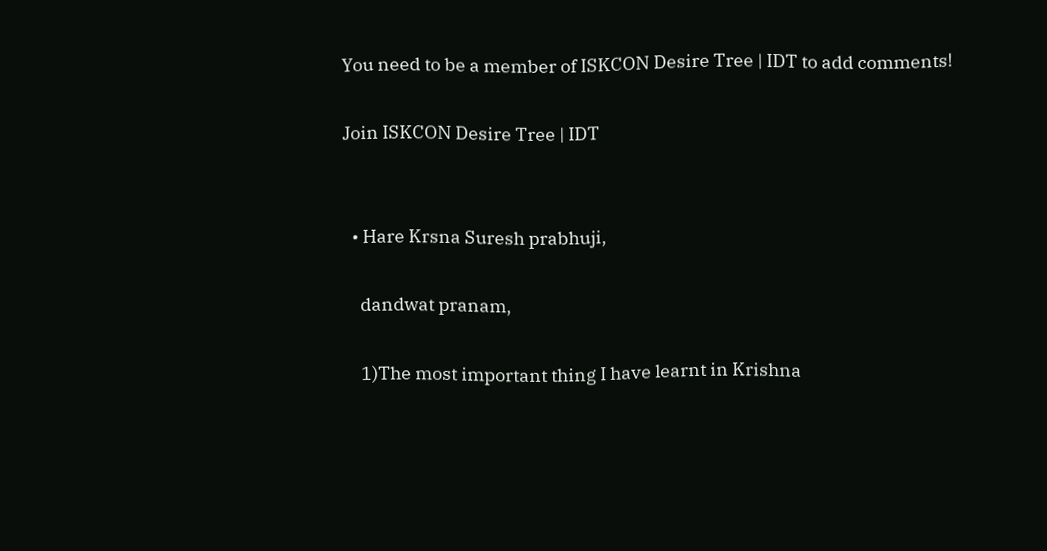You need to be a member of ISKCON Desire Tree | IDT to add comments!

Join ISKCON Desire Tree | IDT


  • Hare Krsna Suresh prabhuji,

    dandwat pranam,

    1)The most important thing I have learnt in Krishna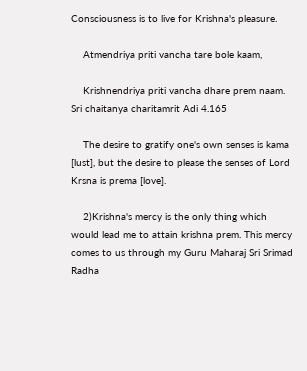Consciousness is to live for Krishna's pleasure.

    Atmendriya priti vancha tare bole kaam,

    Krishnendriya priti vancha dhare prem naam. Sri chaitanya charitamrit Adi 4.165

    The desire to gratify one's own senses is kama [lust], but the desire to please the senses of Lord Krsna is prema [love].

    2)Krishna's mercy is the only thing which would lead me to attain krishna prem. This mercy comes to us through my Guru Maharaj Sri Srimad Radha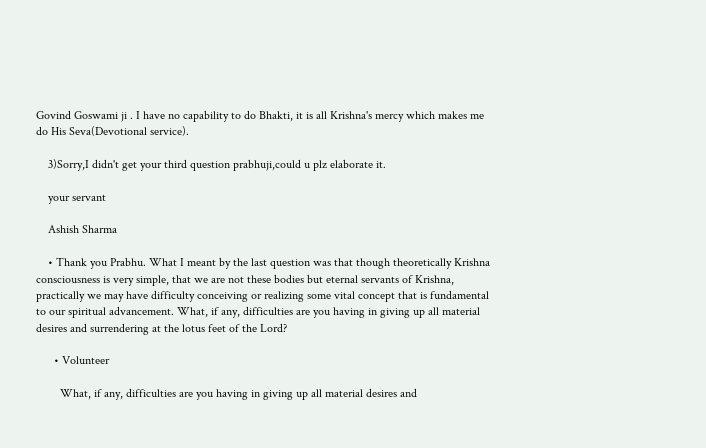Govind Goswami ji . I have no capability to do Bhakti, it is all Krishna's mercy which makes me do His Seva(Devotional service).

    3)Sorry,I didn't get your third question prabhuji,could u plz elaborate it.

    your servant

    Ashish Sharma

    • Thank you Prabhu. What I meant by the last question was that though theoretically Krishna consciousness is very simple, that we are not these bodies but eternal servants of Krishna, practically we may have difficulty conceiving or realizing some vital concept that is fundamental to our spiritual advancement. What, if any, difficulties are you having in giving up all material desires and surrendering at the lotus feet of the Lord?

      • Volunteer

        What, if any, difficulties are you having in giving up all material desires and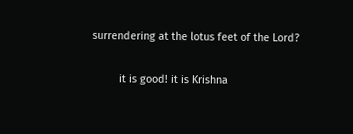surrendering at the lotus feet of the Lord?

         it is good! it is Krishna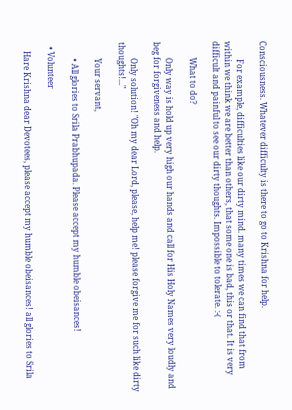Consciousness. Whatever difficulty is there to go to Krishna for help.

         For example, difficulties like our dirty mind. many times we can find that from within we think we are better than others, that some one is bad, this or that. It is very difficult and painful to see our dirty thoughts. Impossible to tolerate. :-(

        What to do?

        Only way is hold up very high our hands and call for His Holy Names very loudly and beg for forgiveness and help.

        Only solution! "Oh my dear Lord, please, help me! please forgive me for such like dirty thoughts!..."

        Your servant,

        • All glories to Srila Prabhupada. Please accept my humble obeisances!

  • Volunteer

    Hare Krishna dear Devotees, please accept my humble obeisances! all glories to Srila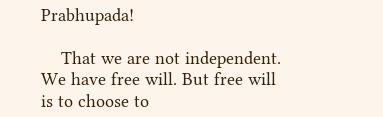Prabhupada!

    That we are not independent. We have free will. But free will is to choose to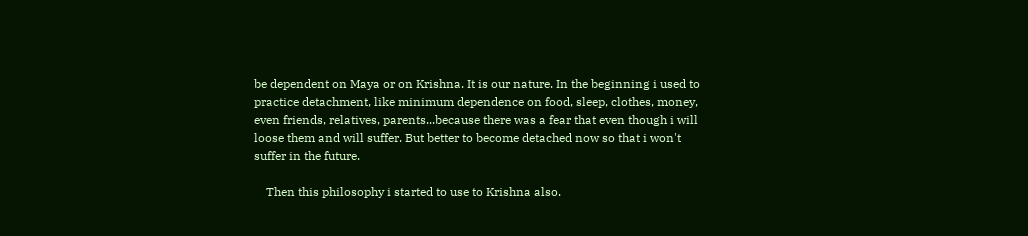be dependent on Maya or on Krishna. It is our nature. In the beginning i used to practice detachment, like minimum dependence on food, sleep, clothes, money, even friends, relatives, parents...because there was a fear that even though i will loose them and will suffer. But better to become detached now so that i won't suffer in the future.

    Then this philosophy i started to use to Krishna also.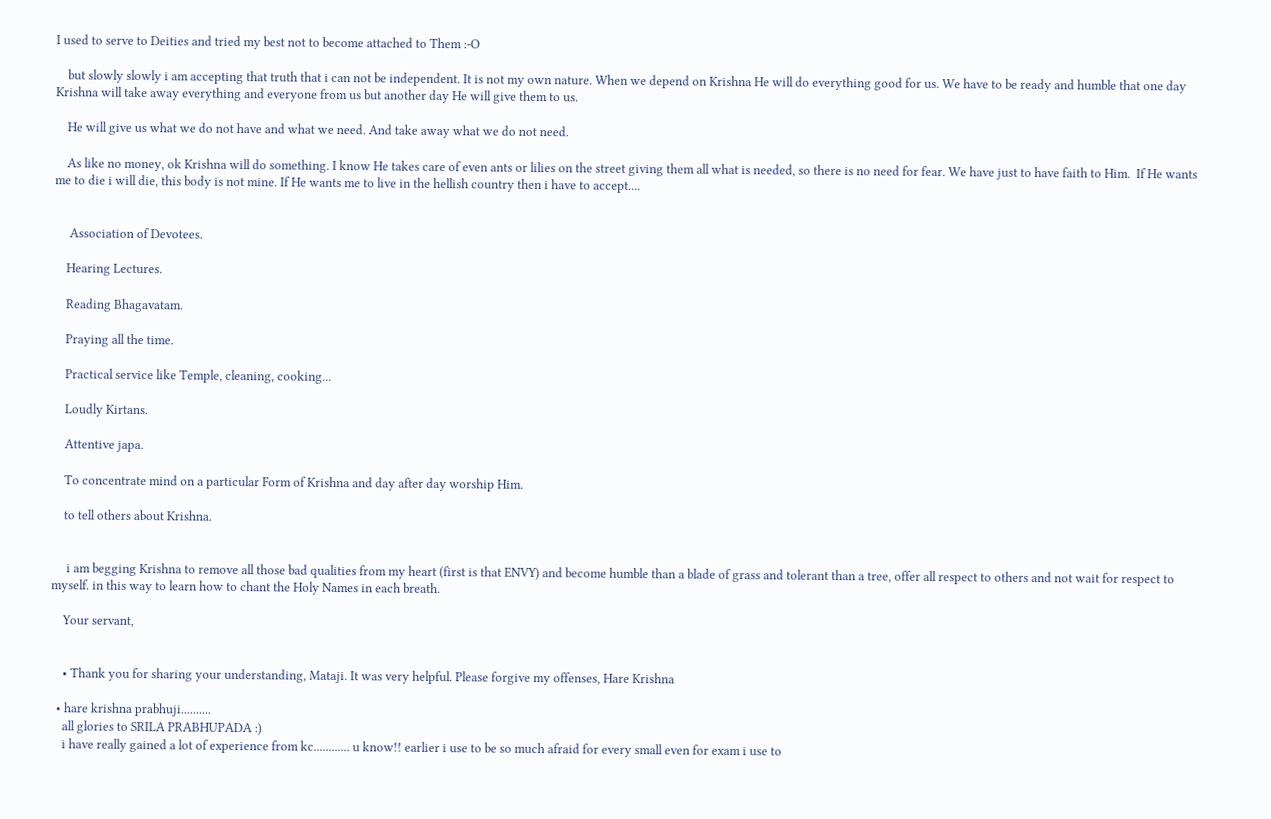I used to serve to Deities and tried my best not to become attached to Them :-O

    but slowly slowly i am accepting that truth that i can not be independent. It is not my own nature. When we depend on Krishna He will do everything good for us. We have to be ready and humble that one day Krishna will take away everything and everyone from us but another day He will give them to us.

    He will give us what we do not have and what we need. And take away what we do not need.

    As like no money, ok Krishna will do something. I know He takes care of even ants or lilies on the street giving them all what is needed, so there is no need for fear. We have just to have faith to Him.  If He wants me to die i will die, this body is not mine. If He wants me to live in the hellish country then i have to accept....


     Association of Devotees.

    Hearing Lectures.

    Reading Bhagavatam.

    Praying all the time.

    Practical service like Temple, cleaning, cooking...

    Loudly Kirtans.

    Attentive japa.

    To concentrate mind on a particular Form of Krishna and day after day worship Him.

    to tell others about Krishna.


     i am begging Krishna to remove all those bad qualities from my heart (first is that ENVY) and become humble than a blade of grass and tolerant than a tree, offer all respect to others and not wait for respect to myself. in this way to learn how to chant the Holy Names in each breath.

    Your servant,


    • Thank you for sharing your understanding, Mataji. It was very helpful. Please forgive my offenses, Hare Krishna

  • hare krishna prabhuji..........
    all glories to SRILA PRABHUPADA :)
    i have really gained a lot of experience from kc............ u know!! earlier i use to be so much afraid for every small even for exam i use to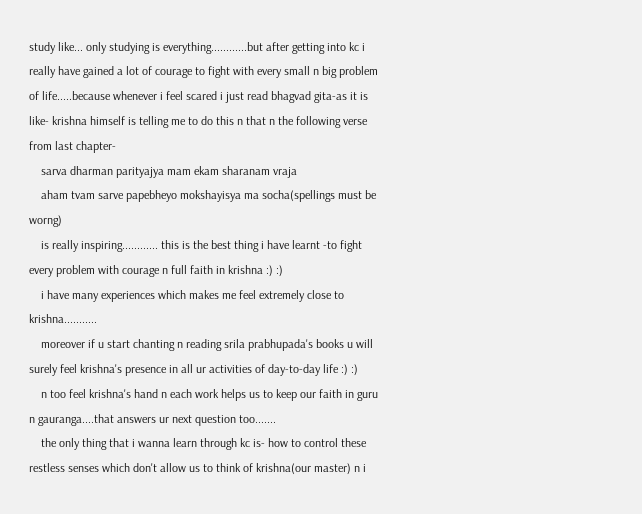study like... only studying is everything............but after getting into kc i really have gained a lot of courage to fight with every small n big problem of life.....because whenever i feel scared i just read bhagvad gita-as it is like- krishna himself is telling me to do this n that n the following verse from last chapter-
    sarva dharman parityajya mam ekam sharanam vraja
    aham tvam sarve papebheyo mokshayisya ma socha(spellings must be worng)
    is really inspiring............ this is the best thing i have learnt -to fight every problem with courage n full faith in krishna :) :)
    i have many experiences which makes me feel extremely close to krishna...........
    moreover if u start chanting n reading srila prabhupada's books u will surely feel krishna's presence in all ur activities of day-to-day life :) :)
    n too feel krishna's hand n each work helps us to keep our faith in guru n gauranga....that answers ur next question too.......
    the only thing that i wanna learn through kc is- how to control these restless senses which don't allow us to think of krishna(our master) n i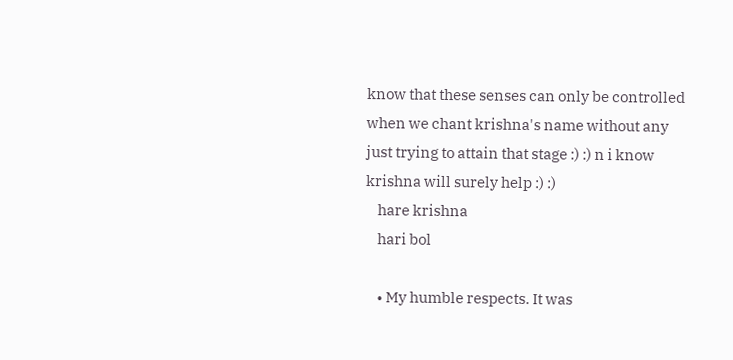know that these senses can only be controlled when we chant krishna's name without any just trying to attain that stage :) :) n i know krishna will surely help :) :)
    hare krishna
    hari bol

    • My humble respects. It was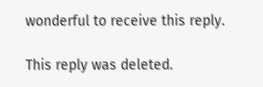wonderful to receive this reply.

This reply was deleted.